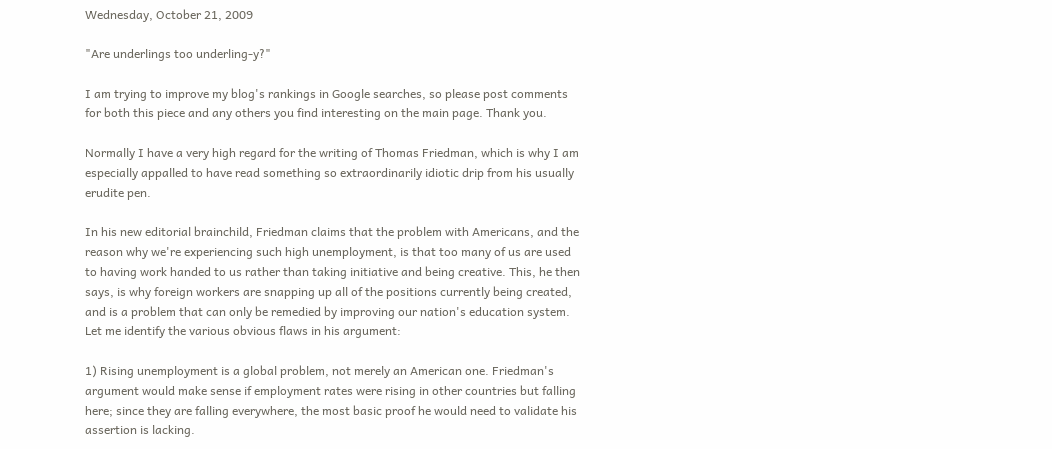Wednesday, October 21, 2009

"Are underlings too underling-y?"

I am trying to improve my blog's rankings in Google searches, so please post comments for both this piece and any others you find interesting on the main page. Thank you.

Normally I have a very high regard for the writing of Thomas Friedman, which is why I am especially appalled to have read something so extraordinarily idiotic drip from his usually erudite pen.

In his new editorial brainchild, Friedman claims that the problem with Americans, and the reason why we're experiencing such high unemployment, is that too many of us are used to having work handed to us rather than taking initiative and being creative. This, he then says, is why foreign workers are snapping up all of the positions currently being created, and is a problem that can only be remedied by improving our nation's education system. Let me identify the various obvious flaws in his argument:

1) Rising unemployment is a global problem, not merely an American one. Friedman's argument would make sense if employment rates were rising in other countries but falling here; since they are falling everywhere, the most basic proof he would need to validate his assertion is lacking.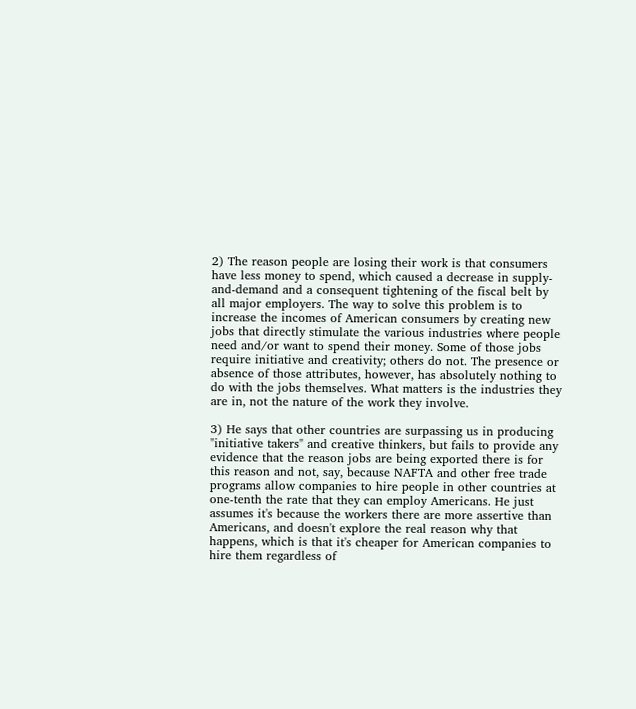2) The reason people are losing their work is that consumers have less money to spend, which caused a decrease in supply-and-demand and a consequent tightening of the fiscal belt by all major employers. The way to solve this problem is to increase the incomes of American consumers by creating new jobs that directly stimulate the various industries where people need and/or want to spend their money. Some of those jobs require initiative and creativity; others do not. The presence or absence of those attributes, however, has absolutely nothing to do with the jobs themselves. What matters is the industries they are in, not the nature of the work they involve.

3) He says that other countries are surpassing us in producing "initiative takers" and creative thinkers, but fails to provide any evidence that the reason jobs are being exported there is for this reason and not, say, because NAFTA and other free trade programs allow companies to hire people in other countries at one-tenth the rate that they can employ Americans. He just assumes it's because the workers there are more assertive than Americans, and doesn't explore the real reason why that happens, which is that it's cheaper for American companies to hire them regardless of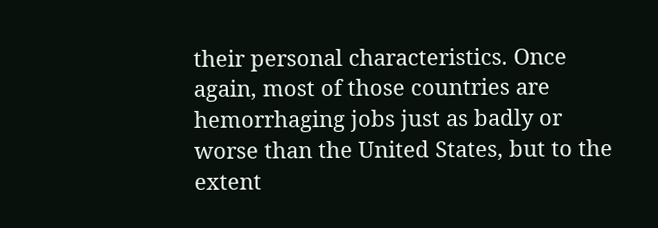their personal characteristics. Once again, most of those countries are hemorrhaging jobs just as badly or worse than the United States, but to the extent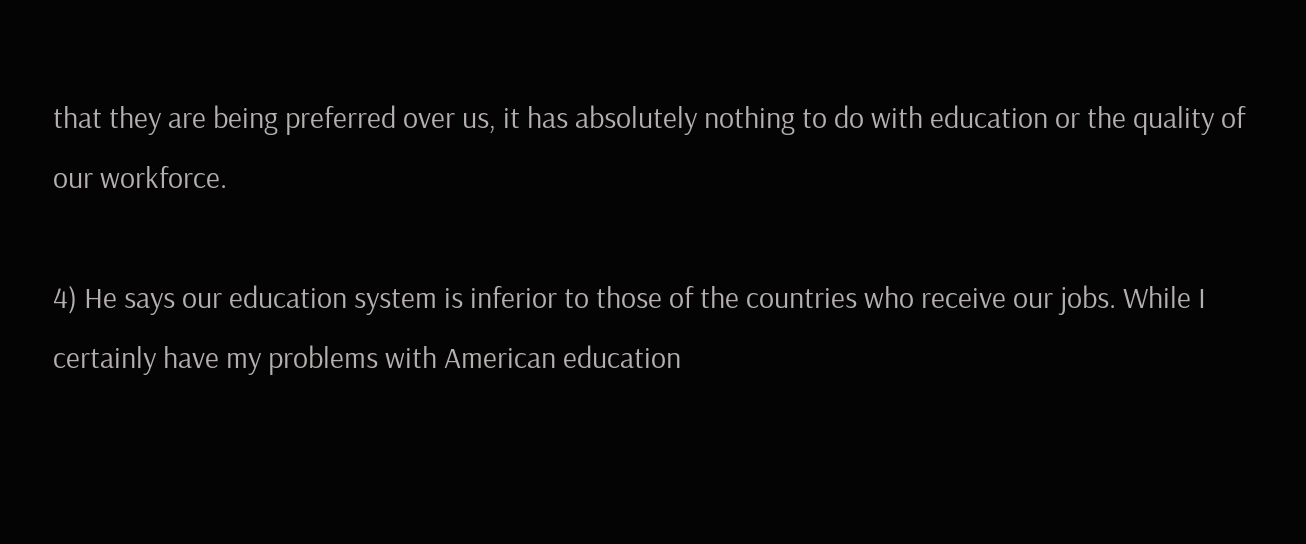that they are being preferred over us, it has absolutely nothing to do with education or the quality of our workforce.

4) He says our education system is inferior to those of the countries who receive our jobs. While I certainly have my problems with American education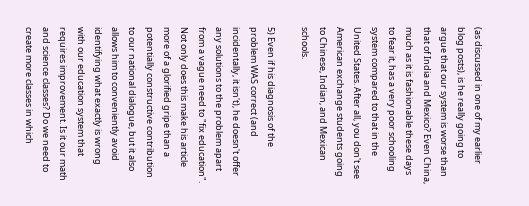(as discussed in one of my earlier blog posts), is he really going to argue that our system is worse than that of India and Mexico? Even China, much as it is fashionable these days to fear it, has a very poor schooling system compared to that in the United States. After all, you don't see American exchange students going to Chinese, Indian, and Mexican schools.

5) Even if his diagnosis of the problem WAS correct (and incidentally, it isn't), he doesn't offer any solutions to the problem apart from a vague need to "fix education". Not only does this make his article more of a glorified gripe than a potentially constructive contribution to our national dialogue, but it also allows him to conveniently avoid identifying what exactly is wrong with our education system that requires improvement. Is it our math and science classes? Do we need to create more classes in which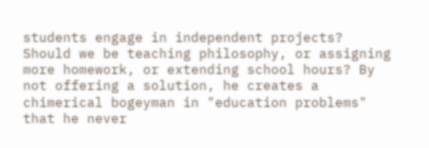students engage in independent projects? Should we be teaching philosophy, or assigning more homework, or extending school hours? By not offering a solution, he creates a chimerical bogeyman in "education problems" that he never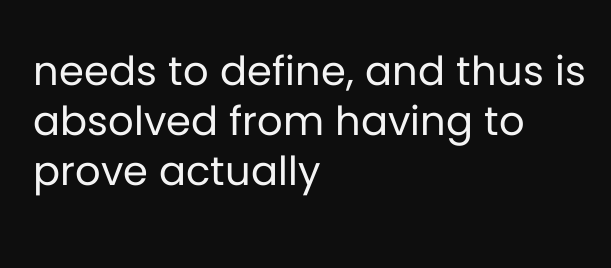needs to define, and thus is absolved from having to prove actually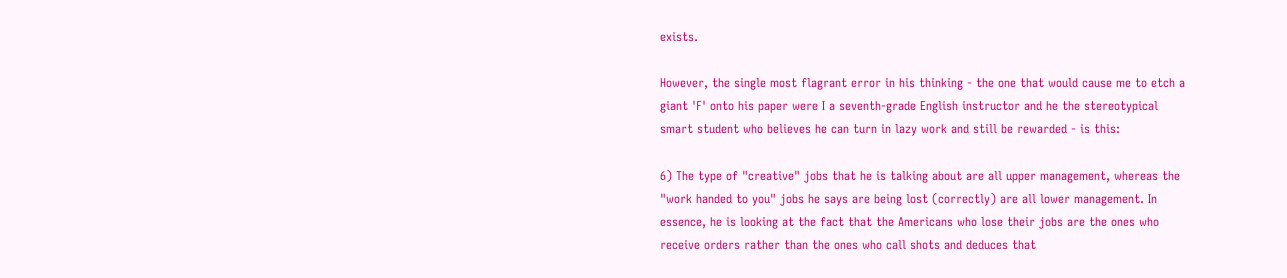exists.

However, the single most flagrant error in his thinking - the one that would cause me to etch a giant 'F' onto his paper were I a seventh-grade English instructor and he the stereotypical smart student who believes he can turn in lazy work and still be rewarded - is this:

6) The type of "creative" jobs that he is talking about are all upper management, whereas the "work handed to you" jobs he says are being lost (correctly) are all lower management. In essence, he is looking at the fact that the Americans who lose their jobs are the ones who receive orders rather than the ones who call shots and deduces that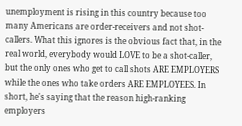unemployment is rising in this country because too many Americans are order-receivers and not shot-callers. What this ignores is the obvious fact that, in the real world, everybody would LOVE to be a shot-caller, but the only ones who get to call shots ARE EMPLOYERS while the ones who take orders ARE EMPLOYEES. In short, he's saying that the reason high-ranking employers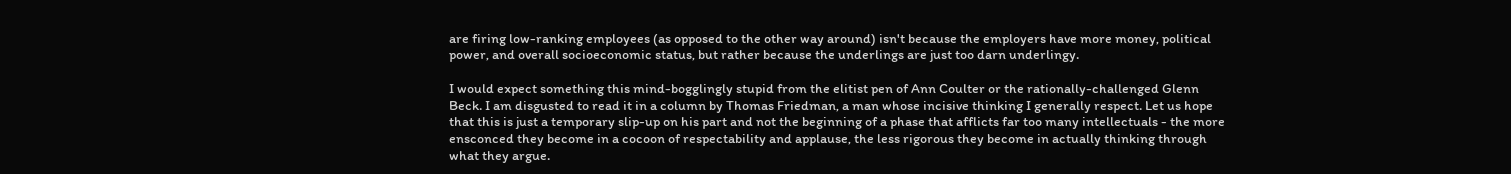are firing low-ranking employees (as opposed to the other way around) isn't because the employers have more money, political power, and overall socioeconomic status, but rather because the underlings are just too darn underlingy.

I would expect something this mind-bogglingly stupid from the elitist pen of Ann Coulter or the rationally-challenged Glenn Beck. I am disgusted to read it in a column by Thomas Friedman, a man whose incisive thinking I generally respect. Let us hope that this is just a temporary slip-up on his part and not the beginning of a phase that afflicts far too many intellectuals - the more ensconced they become in a cocoon of respectability and applause, the less rigorous they become in actually thinking through what they argue.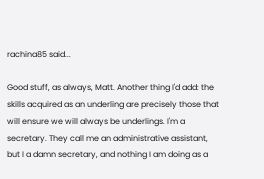rachina85 said...

Good stuff, as always, Matt. Another thing I'd add: the skills acquired as an underling are precisely those that will ensure we will always be underlings. I'm a secretary. They call me an administrative assistant, but I a damn secretary, and nothing I am doing as a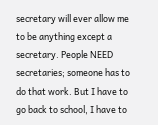secretary will ever allow me to be anything except a secretary. People NEED secretaries; someone has to do that work. But I have to go back to school, I have to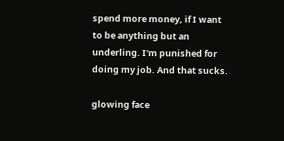spend more money, if I want to be anything but an underling. I'm punished for doing my job. And that sucks.

glowing face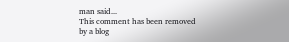man said...
This comment has been removed by a blog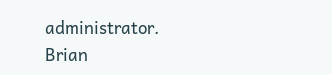administrator.
Brian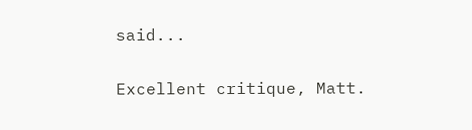said...

Excellent critique, Matt.